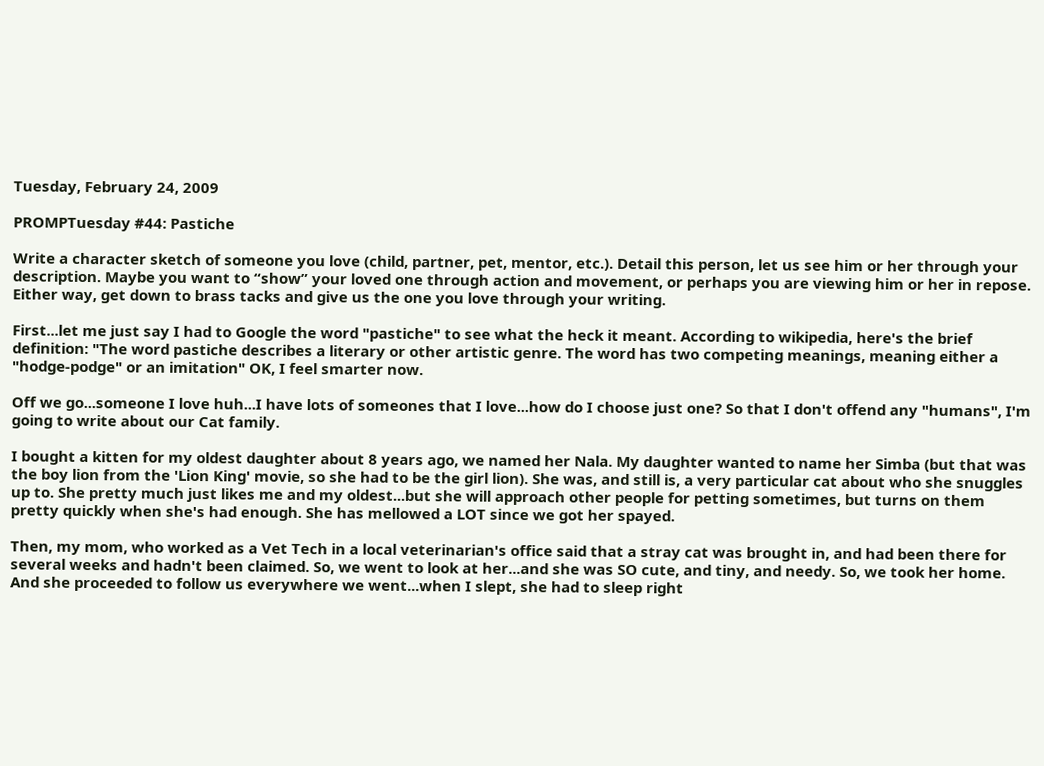Tuesday, February 24, 2009

PROMPTuesday #44: Pastiche

Write a character sketch of someone you love (child, partner, pet, mentor, etc.). Detail this person, let us see him or her through your description. Maybe you want to “show” your loved one through action and movement, or perhaps you are viewing him or her in repose. Either way, get down to brass tacks and give us the one you love through your writing.

First...let me just say I had to Google the word "pastiche" to see what the heck it meant. According to wikipedia, here's the brief definition: "The word pastiche describes a literary or other artistic genre. The word has two competing meanings, meaning either a "hodge-podge" or an imitation" OK, I feel smarter now.

Off we go...someone I love huh...I have lots of someones that I love...how do I choose just one? So that I don't offend any "humans", I'm going to write about our Cat family.

I bought a kitten for my oldest daughter about 8 years ago, we named her Nala. My daughter wanted to name her Simba (but that was the boy lion from the 'Lion King' movie, so she had to be the girl lion). She was, and still is, a very particular cat about who she snuggles up to. She pretty much just likes me and my oldest...but she will approach other people for petting sometimes, but turns on them pretty quickly when she's had enough. She has mellowed a LOT since we got her spayed.

Then, my mom, who worked as a Vet Tech in a local veterinarian's office said that a stray cat was brought in, and had been there for several weeks and hadn't been claimed. So, we went to look at her...and she was SO cute, and tiny, and needy. So, we took her home. And she proceeded to follow us everywhere we went...when I slept, she had to sleep right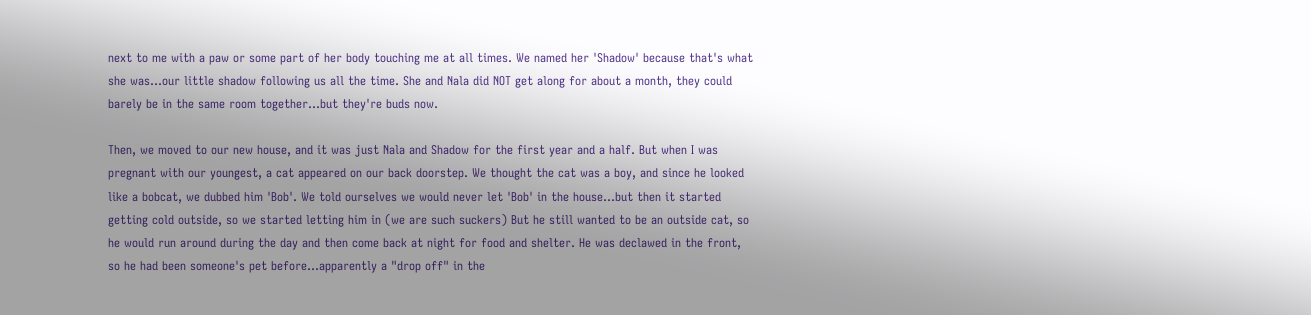next to me with a paw or some part of her body touching me at all times. We named her 'Shadow' because that's what she was...our little shadow following us all the time. She and Nala did NOT get along for about a month, they could barely be in the same room together...but they're buds now.

Then, we moved to our new house, and it was just Nala and Shadow for the first year and a half. But when I was pregnant with our youngest, a cat appeared on our back doorstep. We thought the cat was a boy, and since he looked like a bobcat, we dubbed him 'Bob'. We told ourselves we would never let 'Bob' in the house...but then it started getting cold outside, so we started letting him in (we are such suckers) But he still wanted to be an outside cat, so he would run around during the day and then come back at night for food and shelter. He was declawed in the front, so he had been someone's pet before...apparently a "drop off" in the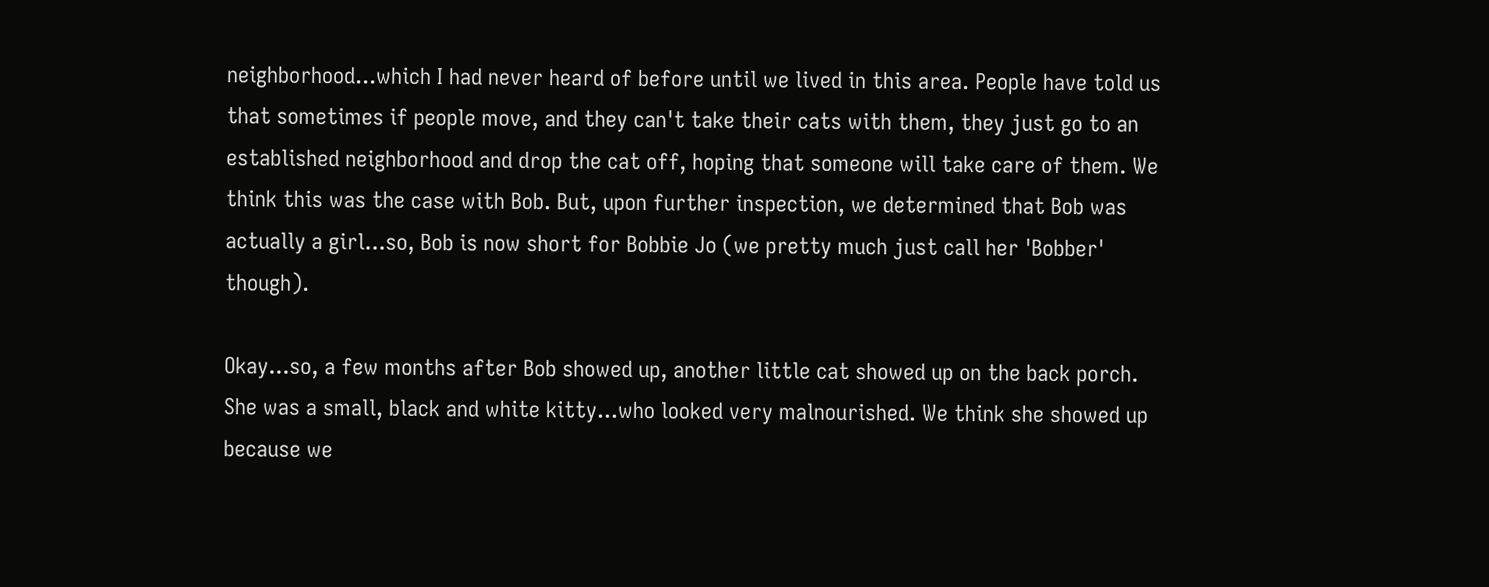neighborhood...which I had never heard of before until we lived in this area. People have told us that sometimes if people move, and they can't take their cats with them, they just go to an established neighborhood and drop the cat off, hoping that someone will take care of them. We think this was the case with Bob. But, upon further inspection, we determined that Bob was actually a girl...so, Bob is now short for Bobbie Jo (we pretty much just call her 'Bobber' though).

Okay...so, a few months after Bob showed up, another little cat showed up on the back porch. She was a small, black and white kitty...who looked very malnourished. We think she showed up because we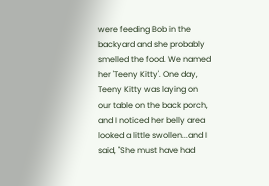were feeding Bob in the backyard and she probably smelled the food. We named her 'Teeny Kitty'. One day, Teeny Kitty was laying on our table on the back porch, and I noticed her belly area looked a little swollen...and I said, "She must have had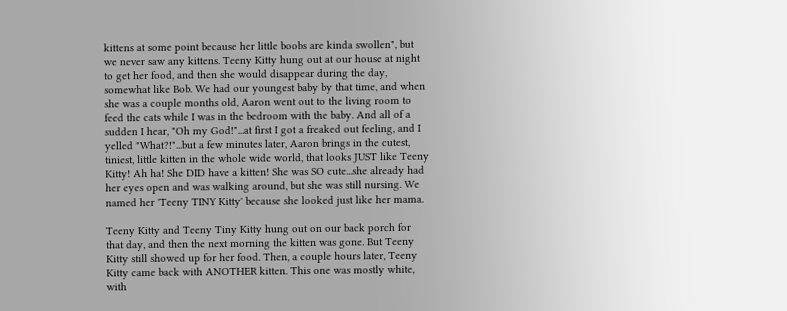kittens at some point because her little boobs are kinda swollen", but we never saw any kittens. Teeny Kitty hung out at our house at night to get her food, and then she would disappear during the day, somewhat like Bob. We had our youngest baby by that time, and when she was a couple months old, Aaron went out to the living room to feed the cats while I was in the bedroom with the baby. And all of a sudden I hear, "Oh my God!"...at first I got a freaked out feeling, and I yelled "What?!"...but a few minutes later, Aaron brings in the cutest, tiniest, little kitten in the whole wide world, that looks JUST like Teeny Kitty! Ah ha! She DID have a kitten! She was SO cute...she already had her eyes open and was walking around, but she was still nursing. We named her 'Teeny TINY Kitty' because she looked just like her mama.

Teeny Kitty and Teeny Tiny Kitty hung out on our back porch for that day, and then the next morning the kitten was gone. But Teeny Kitty still showed up for her food. Then, a couple hours later, Teeny Kitty came back with ANOTHER kitten. This one was mostly white, with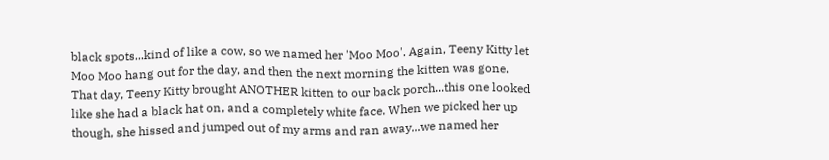black spots...kind of like a cow, so we named her 'Moo Moo'. Again, Teeny Kitty let Moo Moo hang out for the day, and then the next morning the kitten was gone. That day, Teeny Kitty brought ANOTHER kitten to our back porch...this one looked like she had a black hat on, and a completely white face. When we picked her up though, she hissed and jumped out of my arms and ran away...we named her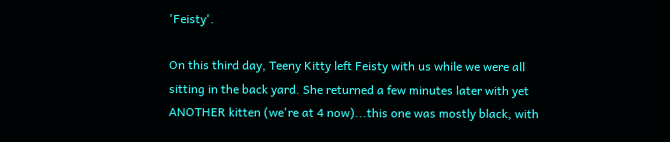'Feisty'.

On this third day, Teeny Kitty left Feisty with us while we were all sitting in the back yard. She returned a few minutes later with yet ANOTHER kitten (we're at 4 now)...this one was mostly black, with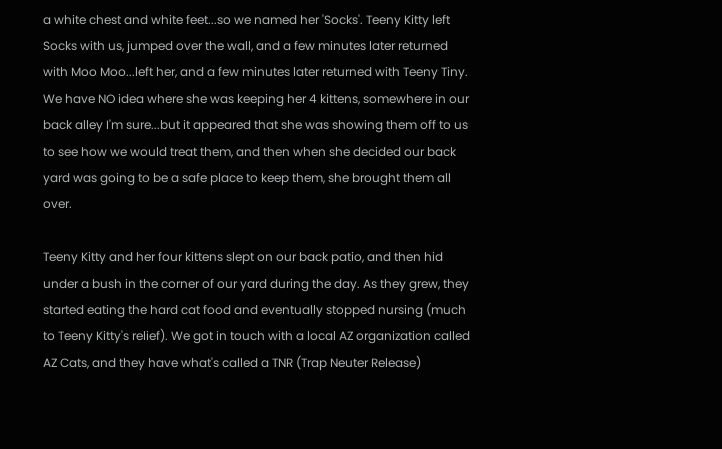a white chest and white feet...so we named her 'Socks'. Teeny Kitty left Socks with us, jumped over the wall, and a few minutes later returned with Moo Moo...left her, and a few minutes later returned with Teeny Tiny. We have NO idea where she was keeping her 4 kittens, somewhere in our back alley I'm sure...but it appeared that she was showing them off to us to see how we would treat them, and then when she decided our back yard was going to be a safe place to keep them, she brought them all over.

Teeny Kitty and her four kittens slept on our back patio, and then hid under a bush in the corner of our yard during the day. As they grew, they started eating the hard cat food and eventually stopped nursing (much to Teeny Kitty's relief). We got in touch with a local AZ organization called AZ Cats, and they have what's called a TNR (Trap Neuter Release)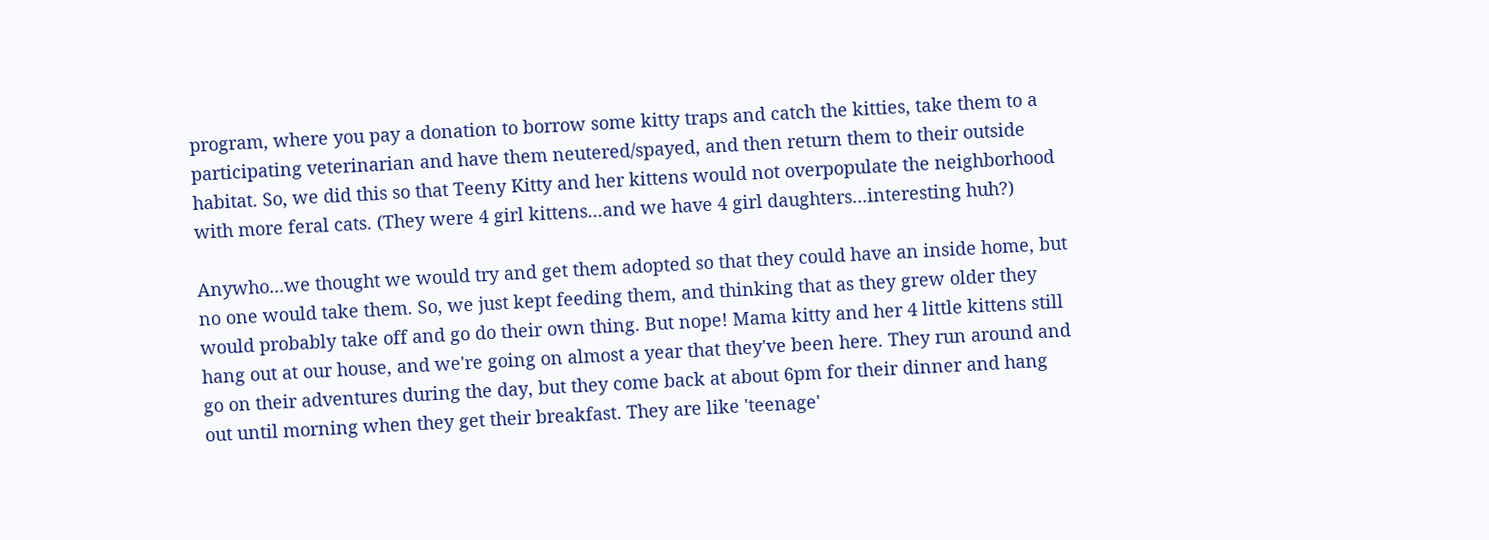program, where you pay a donation to borrow some kitty traps and catch the kitties, take them to a participating veterinarian and have them neutered/spayed, and then return them to their outside habitat. So, we did this so that Teeny Kitty and her kittens would not overpopulate the neighborhood with more feral cats. (They were 4 girl kittens...and we have 4 girl daughters...interesting huh?)

Anywho...we thought we would try and get them adopted so that they could have an inside home, but no one would take them. So, we just kept feeding them, and thinking that as they grew older they would probably take off and go do their own thing. But nope! Mama kitty and her 4 little kittens still hang out at our house, and we're going on almost a year that they've been here. They run around and go on their adventures during the day, but they come back at about 6pm for their dinner and hang out until morning when they get their breakfast. They are like 'teenage'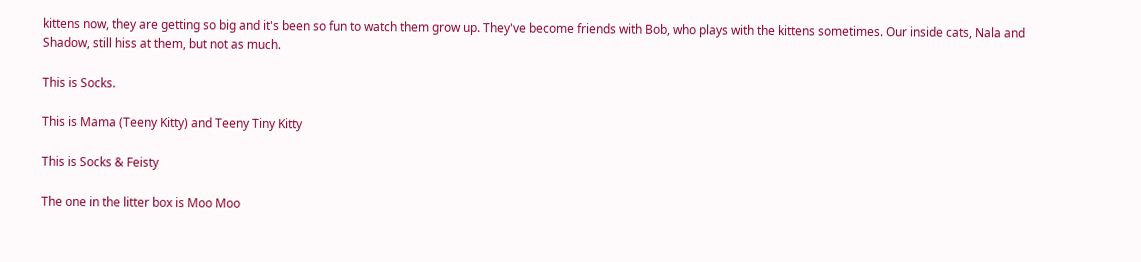kittens now, they are getting so big and it's been so fun to watch them grow up. They've become friends with Bob, who plays with the kittens sometimes. Our inside cats, Nala and Shadow, still hiss at them, but not as much.

This is Socks.

This is Mama (Teeny Kitty) and Teeny Tiny Kitty

This is Socks & Feisty

The one in the litter box is Moo Moo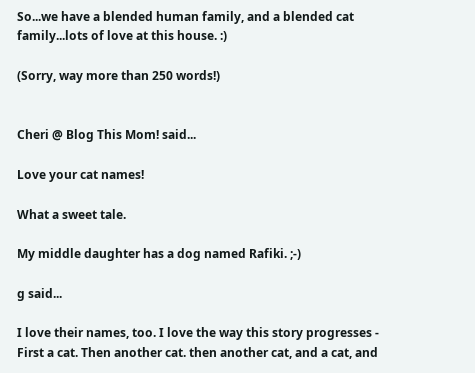So...we have a blended human family, and a blended cat family...lots of love at this house. :)

(Sorry, way more than 250 words!)


Cheri @ Blog This Mom! said...

Love your cat names!

What a sweet tale.

My middle daughter has a dog named Rafiki. ;-)

g said...

I love their names, too. I love the way this story progresses - First a cat. Then another cat. then another cat, and a cat, and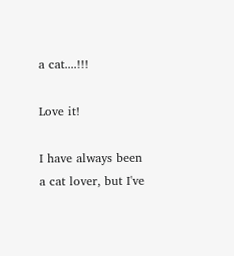a cat....!!!

Love it!

I have always been a cat lover, but I've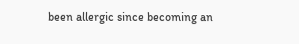been allergic since becoming an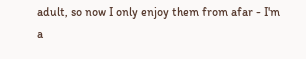adult, so now I only enjoy them from afar - I'm a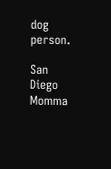dog person.

San Diego Momma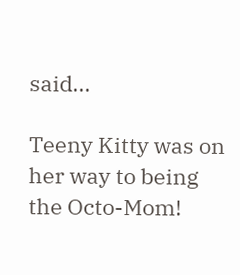said...

Teeny Kitty was on her way to being the Octo-Mom!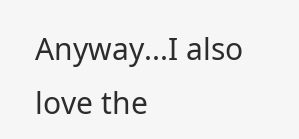Anyway...I also love the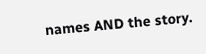names AND the story.